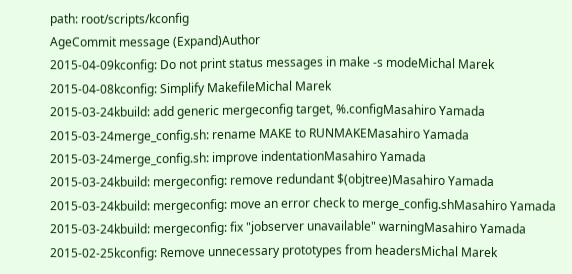path: root/scripts/kconfig
AgeCommit message (Expand)Author
2015-04-09kconfig: Do not print status messages in make -s modeMichal Marek
2015-04-08kconfig: Simplify MakefileMichal Marek
2015-03-24kbuild: add generic mergeconfig target, %.configMasahiro Yamada
2015-03-24merge_config.sh: rename MAKE to RUNMAKEMasahiro Yamada
2015-03-24merge_config.sh: improve indentationMasahiro Yamada
2015-03-24kbuild: mergeconfig: remove redundant $(objtree)Masahiro Yamada
2015-03-24kbuild: mergeconfig: move an error check to merge_config.shMasahiro Yamada
2015-03-24kbuild: mergeconfig: fix "jobserver unavailable" warningMasahiro Yamada
2015-02-25kconfig: Remove unnecessary prototypes from headersMichal Marek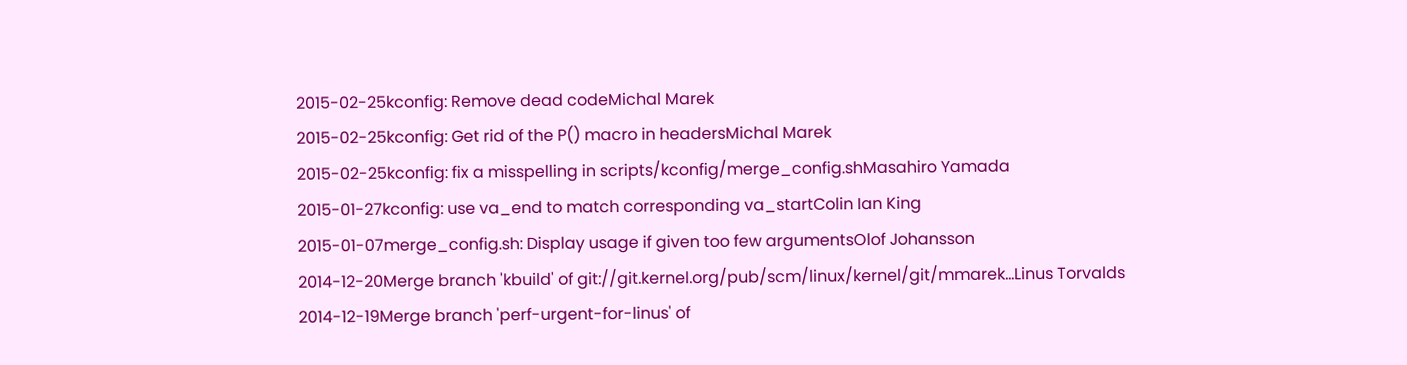2015-02-25kconfig: Remove dead codeMichal Marek
2015-02-25kconfig: Get rid of the P() macro in headersMichal Marek
2015-02-25kconfig: fix a misspelling in scripts/kconfig/merge_config.shMasahiro Yamada
2015-01-27kconfig: use va_end to match corresponding va_startColin Ian King
2015-01-07merge_config.sh: Display usage if given too few argumentsOlof Johansson
2014-12-20Merge branch 'kbuild' of git://git.kernel.org/pub/scm/linux/kernel/git/mmarek...Linus Torvalds
2014-12-19Merge branch 'perf-urgent-for-linus' of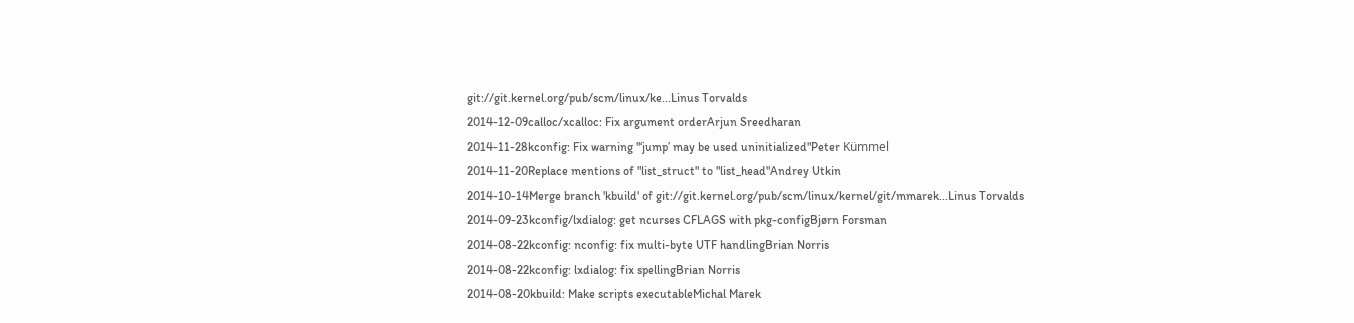git://git.kernel.org/pub/scm/linux/ke...Linus Torvalds
2014-12-09calloc/xcalloc: Fix argument orderArjun Sreedharan
2014-11-28kconfig: Fix warning "‘jump’ may be used uninitialized"Peter Kümmel
2014-11-20Replace mentions of "list_struct" to "list_head"Andrey Utkin
2014-10-14Merge branch 'kbuild' of git://git.kernel.org/pub/scm/linux/kernel/git/mmarek...Linus Torvalds
2014-09-23kconfig/lxdialog: get ncurses CFLAGS with pkg-configBjørn Forsman
2014-08-22kconfig: nconfig: fix multi-byte UTF handlingBrian Norris
2014-08-22kconfig: lxdialog: fix spellingBrian Norris
2014-08-20kbuild: Make scripts executableMichal Marek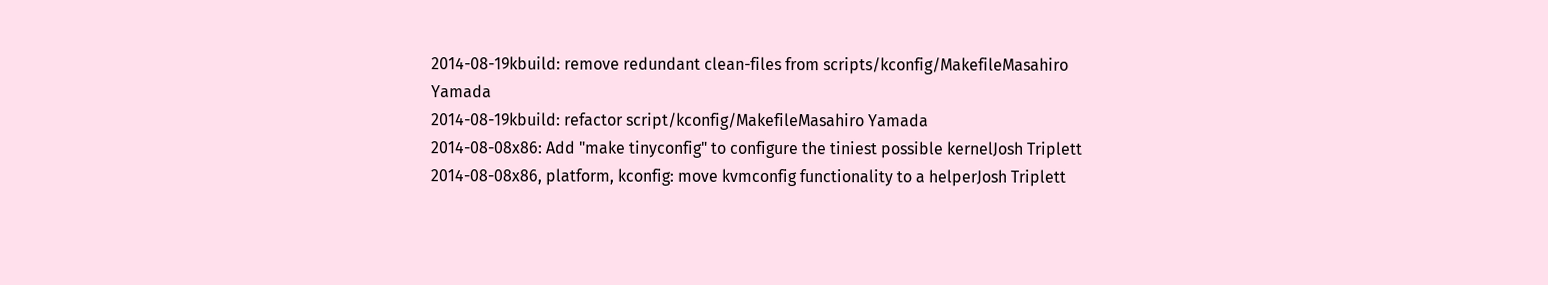2014-08-19kbuild: remove redundant clean-files from scripts/kconfig/MakefileMasahiro Yamada
2014-08-19kbuild: refactor script/kconfig/MakefileMasahiro Yamada
2014-08-08x86: Add "make tinyconfig" to configure the tiniest possible kernelJosh Triplett
2014-08-08x86, platform, kconfig: move kvmconfig functionality to a helperJosh Triplett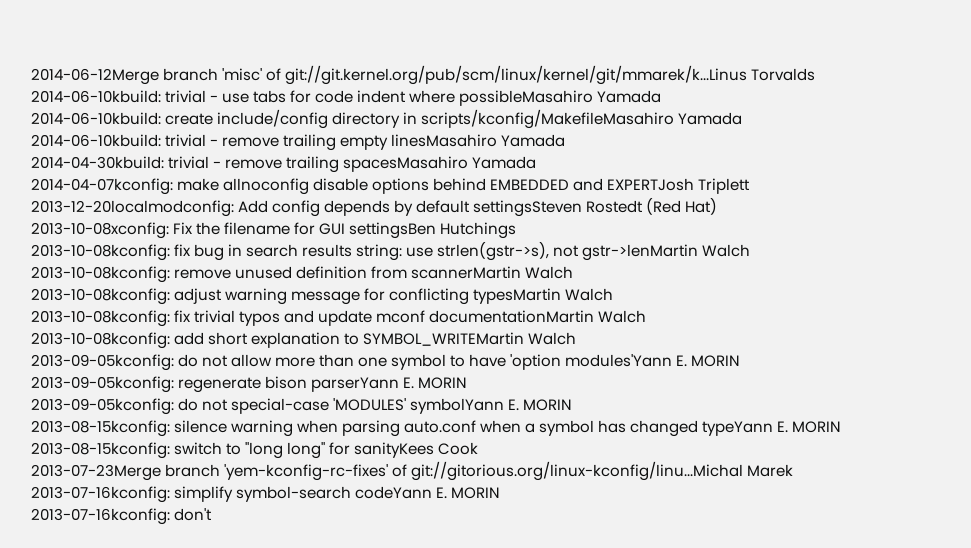2014-06-12Merge branch 'misc' of git://git.kernel.org/pub/scm/linux/kernel/git/mmarek/k...Linus Torvalds
2014-06-10kbuild: trivial - use tabs for code indent where possibleMasahiro Yamada
2014-06-10kbuild: create include/config directory in scripts/kconfig/MakefileMasahiro Yamada
2014-06-10kbuild: trivial - remove trailing empty linesMasahiro Yamada
2014-04-30kbuild: trivial - remove trailing spacesMasahiro Yamada
2014-04-07kconfig: make allnoconfig disable options behind EMBEDDED and EXPERTJosh Triplett
2013-12-20localmodconfig: Add config depends by default settingsSteven Rostedt (Red Hat)
2013-10-08xconfig: Fix the filename for GUI settingsBen Hutchings
2013-10-08kconfig: fix bug in search results string: use strlen(gstr->s), not gstr->lenMartin Walch
2013-10-08kconfig: remove unused definition from scannerMartin Walch
2013-10-08kconfig: adjust warning message for conflicting typesMartin Walch
2013-10-08kconfig: fix trivial typos and update mconf documentationMartin Walch
2013-10-08kconfig: add short explanation to SYMBOL_WRITEMartin Walch
2013-09-05kconfig: do not allow more than one symbol to have 'option modules'Yann E. MORIN
2013-09-05kconfig: regenerate bison parserYann E. MORIN
2013-09-05kconfig: do not special-case 'MODULES' symbolYann E. MORIN
2013-08-15kconfig: silence warning when parsing auto.conf when a symbol has changed typeYann E. MORIN
2013-08-15kconfig: switch to "long long" for sanityKees Cook
2013-07-23Merge branch 'yem-kconfig-rc-fixes' of git://gitorious.org/linux-kconfig/linu...Michal Marek
2013-07-16kconfig: simplify symbol-search codeYann E. MORIN
2013-07-16kconfig: don't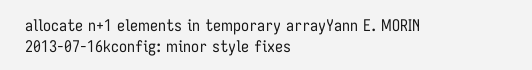allocate n+1 elements in temporary arrayYann E. MORIN
2013-07-16kconfig: minor style fixes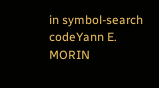in symbol-search codeYann E. MORIN